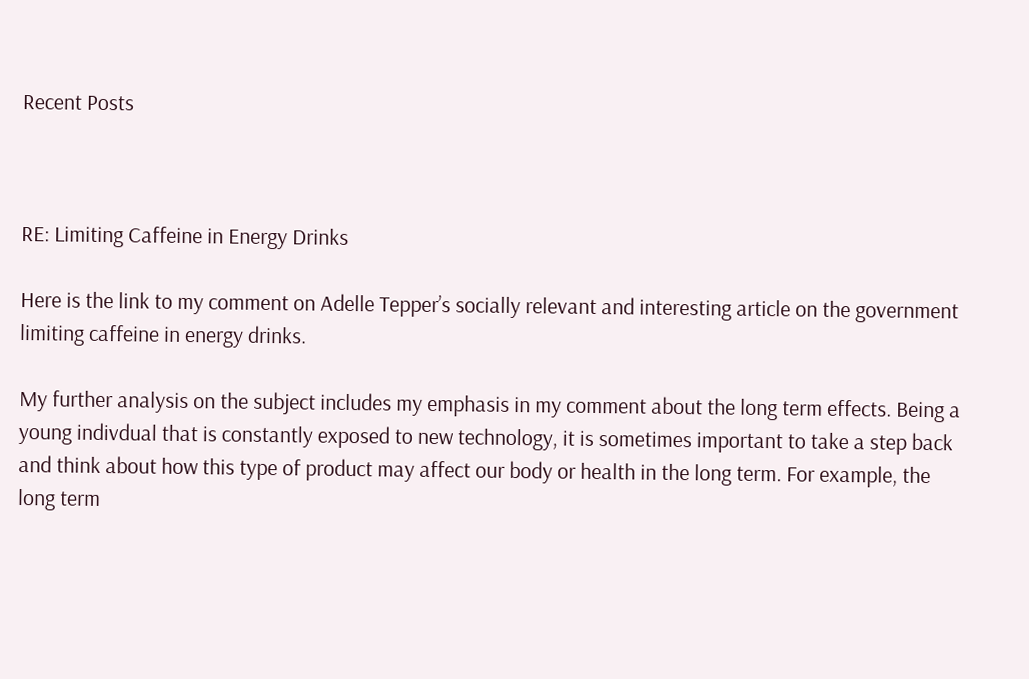Recent Posts



RE: Limiting Caffeine in Energy Drinks

Here is the link to my comment on Adelle Tepper’s socially relevant and interesting article on the government limiting caffeine in energy drinks.

My further analysis on the subject includes my emphasis in my comment about the long term effects. Being a young indivdual that is constantly exposed to new technology, it is sometimes important to take a step back and think about how this type of product may affect our body or health in the long term. For example, the long term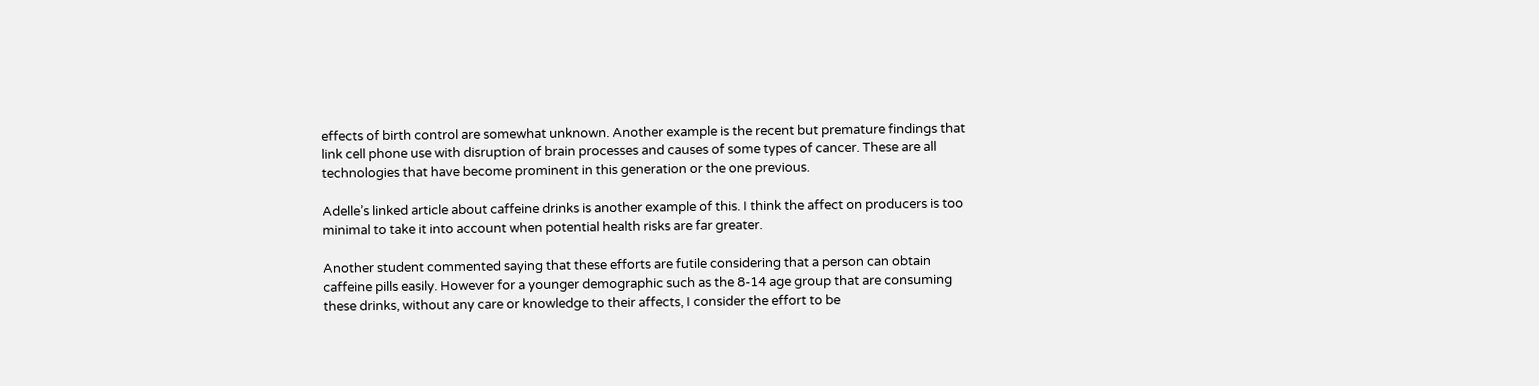effects of birth control are somewhat unknown. Another example is the recent but premature findings that link cell phone use with disruption of brain processes and causes of some types of cancer. These are all technologies that have become prominent in this generation or the one previous.

Adelle’s linked article about caffeine drinks is another example of this. I think the affect on producers is too minimal to take it into account when potential health risks are far greater.

Another student commented saying that these efforts are futile considering that a person can obtain caffeine pills easily. However for a younger demographic such as the 8-14 age group that are consuming these drinks, without any care or knowledge to their affects, I consider the effort to be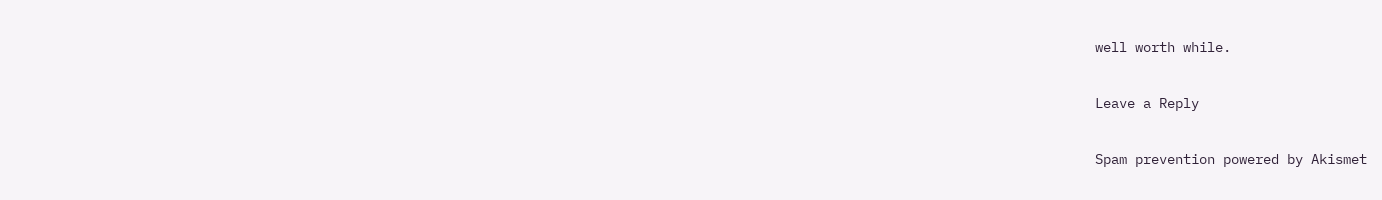well worth while.

Leave a Reply

Spam prevention powered by Akismet